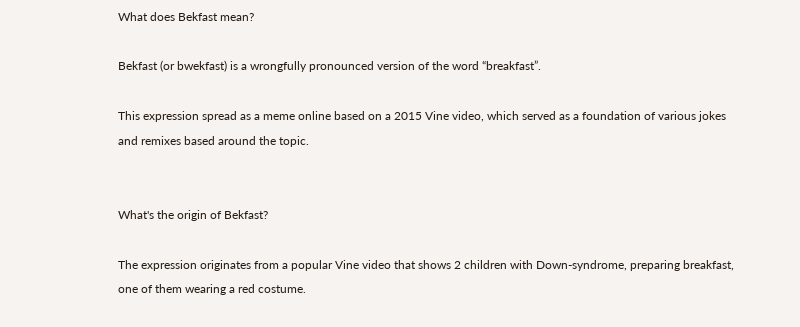What does Bekfast mean?

Bekfast (or bwekfast) is a wrongfully pronounced version of the word “breakfast”.

This expression spread as a meme online based on a 2015 Vine video, which served as a foundation of various jokes and remixes based around the topic.


What's the origin of Bekfast?

The expression originates from a popular Vine video that shows 2 children with Down-syndrome, preparing breakfast, one of them wearing a red costume.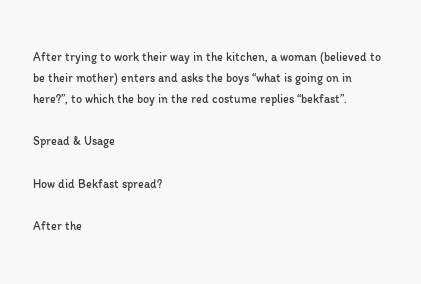After trying to work their way in the kitchen, a woman (believed to be their mother) enters and asks the boys “what is going on in here?”, to which the boy in the red costume replies “bekfast”.

Spread & Usage

How did Bekfast spread?

After the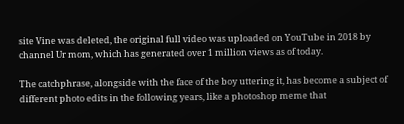site Vine was deleted, the original full video was uploaded on YouTube in 2018 by channel Ur mom, which has generated over 1 million views as of today.

The catchphrase, alongside with the face of the boy uttering it, has become a subject of different photo edits in the following years, like a photoshop meme that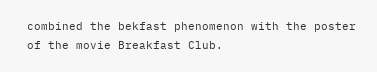combined the bekfast phenomenon with the poster of the movie Breakfast Club.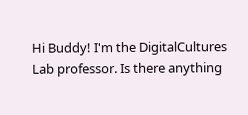Hi Buddy! I'm the DigitalCultures Lab professor. Is there anything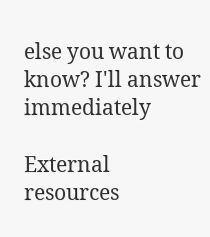else you want to know? I'll answer immediately

External resources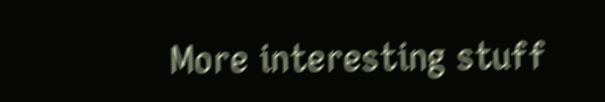More interesting stuff